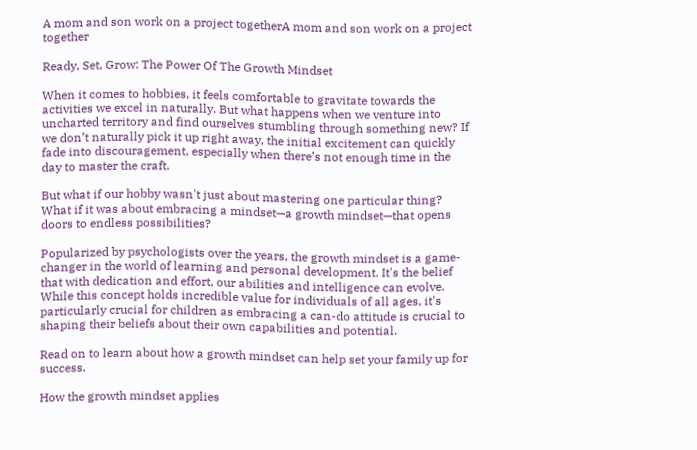A mom and son work on a project togetherA mom and son work on a project together

Ready, Set, Grow: The Power Of The Growth Mindset

When it comes to hobbies, it feels comfortable to gravitate towards the activities we excel in naturally. But what happens when we venture into uncharted territory and find ourselves stumbling through something new? If we don’t naturally pick it up right away, the initial excitement can quickly fade into discouragement, especially when there’s not enough time in the day to master the craft.

But what if our hobby wasn't just about mastering one particular thing? What if it was about embracing a mindset—a growth mindset—that opens doors to endless possibilities?

Popularized by psychologists over the years, the growth mindset is a game-changer in the world of learning and personal development. It's the belief that with dedication and effort, our abilities and intelligence can evolve. While this concept holds incredible value for individuals of all ages, it's particularly crucial for children as embracing a can-do attitude is crucial to shaping their beliefs about their own capabilities and potential.

Read on to learn about how a growth mindset can help set your family up for success.

How the growth mindset applies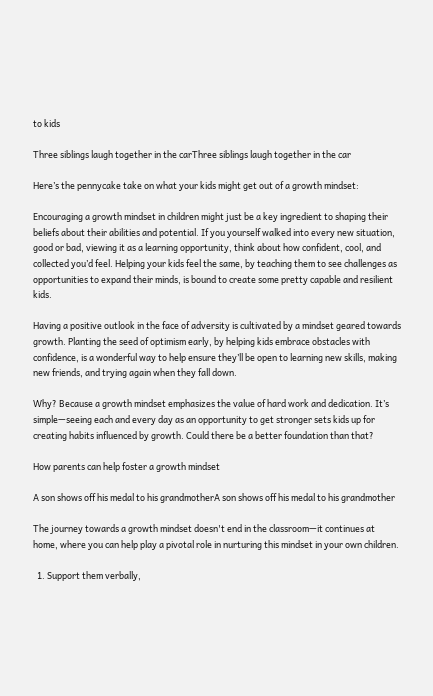to kids

Three siblings laugh together in the carThree siblings laugh together in the car

Here’s the pennycake take on what your kids might get out of a growth mindset:

Encouraging a growth mindset in children might just be a key ingredient to shaping their beliefs about their abilities and potential. If you yourself walked into every new situation, good or bad, viewing it as a learning opportunity, think about how confident, cool, and collected you’d feel. Helping your kids feel the same, by teaching them to see challenges as opportunities to expand their minds, is bound to create some pretty capable and resilient kids.

Having a positive outlook in the face of adversity is cultivated by a mindset geared towards growth. Planting the seed of optimism early, by helping kids embrace obstacles with confidence, is a wonderful way to help ensure they’ll be open to learning new skills, making new friends, and trying again when they fall down.

Why? Because a growth mindset emphasizes the value of hard work and dedication. It’s simple—seeing each and every day as an opportunity to get stronger sets kids up for creating habits influenced by growth. Could there be a better foundation than that?

How parents can help foster a growth mindset

A son shows off his medal to his grandmotherA son shows off his medal to his grandmother

The journey towards a growth mindset doesn't end in the classroom—it continues at home, where you can help play a pivotal role in nurturing this mindset in your own children.

  1. Support them verbally,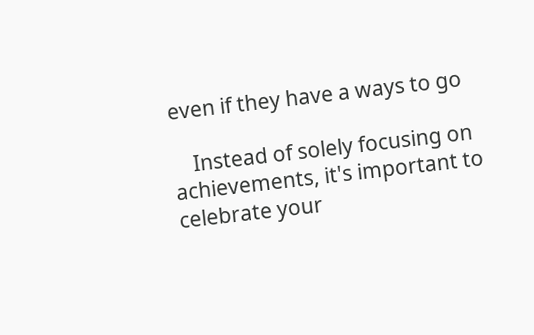even if they have a ways to go

    Instead of solely focusing on achievements, it's important to celebrate your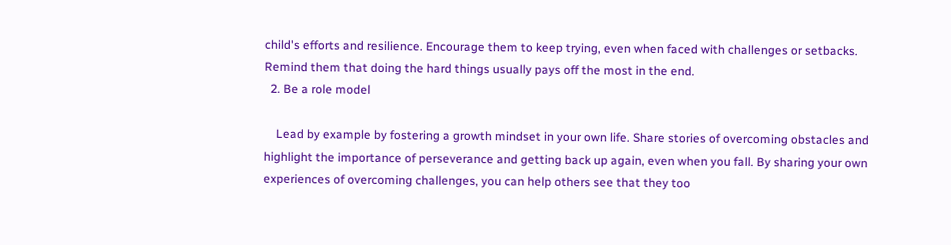child's efforts and resilience. Encourage them to keep trying, even when faced with challenges or setbacks. Remind them that doing the hard things usually pays off the most in the end.
  2. Be a role model

    Lead by example by fostering a growth mindset in your own life. Share stories of overcoming obstacles and highlight the importance of perseverance and getting back up again, even when you fall. By sharing your own experiences of overcoming challenges, you can help others see that they too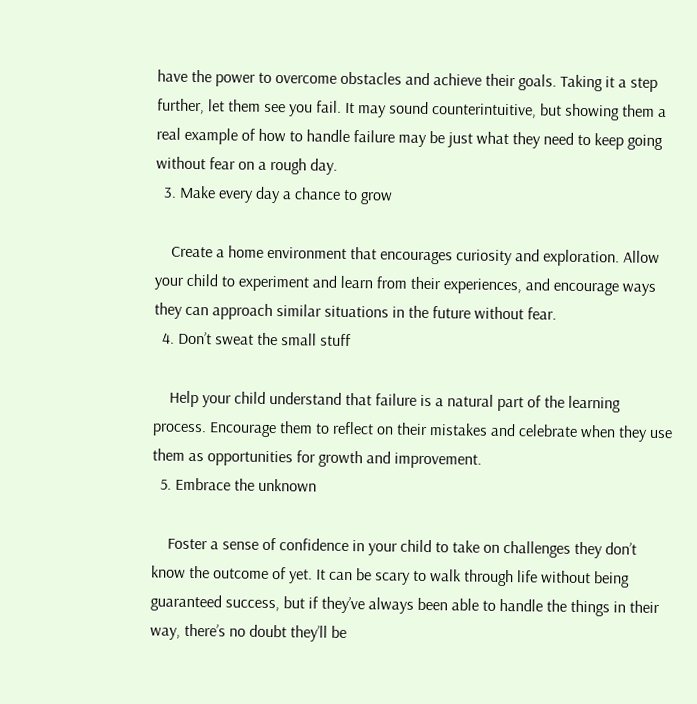have the power to overcome obstacles and achieve their goals. Taking it a step further, let them see you fail. It may sound counterintuitive, but showing them a real example of how to handle failure may be just what they need to keep going without fear on a rough day.
  3. Make every day a chance to grow

    Create a home environment that encourages curiosity and exploration. Allow your child to experiment and learn from their experiences, and encourage ways they can approach similar situations in the future without fear.
  4. Don’t sweat the small stuff

    Help your child understand that failure is a natural part of the learning process. Encourage them to reflect on their mistakes and celebrate when they use them as opportunities for growth and improvement.
  5. Embrace the unknown

    Foster a sense of confidence in your child to take on challenges they don’t know the outcome of yet. It can be scary to walk through life without being guaranteed success, but if they’ve always been able to handle the things in their way, there’s no doubt they’ll be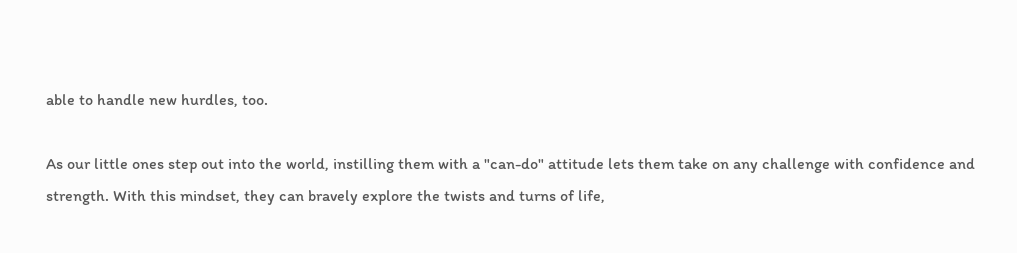able to handle new hurdles, too.

As our little ones step out into the world, instilling them with a "can-do" attitude lets them take on any challenge with confidence and strength. With this mindset, they can bravely explore the twists and turns of life,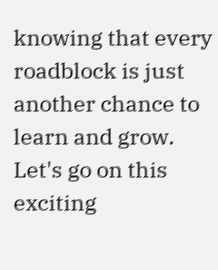knowing that every roadblock is just another chance to learn and grow. Let's go on this exciting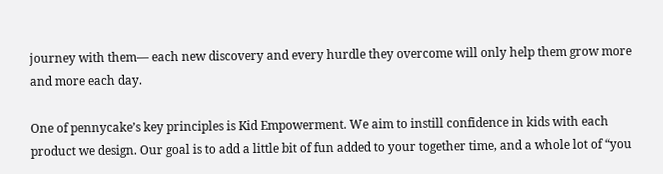journey with them— each new discovery and every hurdle they overcome will only help them grow more and more each day.

One of pennycake’s key principles is Kid Empowerment. We aim to instill confidence in kids with each product we design. Our goal is to add a little bit of fun added to your together time, and a whole lot of “you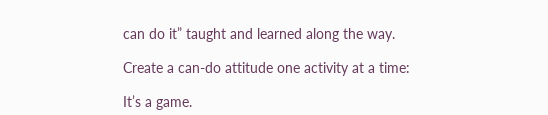can do it” taught and learned along the way.

Create a can-do attitude one activity at a time:

It’s a game.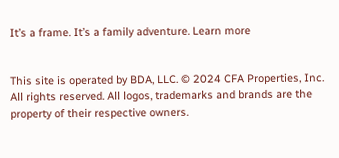It’s a frame. It’s a family adventure. Learn more


This site is operated by BDA, LLC. © 2024 CFA Properties, Inc. All rights reserved. All logos, trademarks and brands are the property of their respective owners.